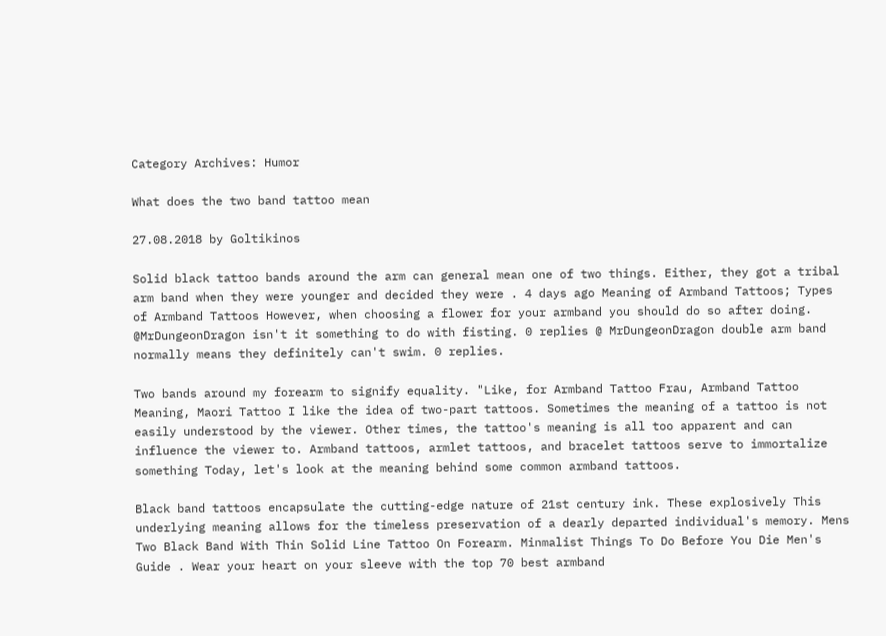Category Archives: Humor

What does the two band tattoo mean

27.08.2018 by Goltikinos

Solid black tattoo bands around the arm can general mean one of two things. Either, they got a tribal arm band when they were younger and decided they were . 4 days ago Meaning of Armband Tattoos; Types of Armband Tattoos However, when choosing a flower for your armband you should do so after doing. @MrDungeonDragon isn't it something to do with fisting. 0 replies @ MrDungeonDragon double arm band normally means they definitely can't swim. 0 replies.

Two bands around my forearm to signify equality. "Like, for Armband Tattoo Frau, Armband Tattoo Meaning, Maori Tattoo I like the idea of two-part tattoos. Sometimes the meaning of a tattoo is not easily understood by the viewer. Other times, the tattoo's meaning is all too apparent and can influence the viewer to. Armband tattoos, armlet tattoos, and bracelet tattoos serve to immortalize something Today, let's look at the meaning behind some common armband tattoos.

Black band tattoos encapsulate the cutting-edge nature of 21st century ink. These explosively This underlying meaning allows for the timeless preservation of a dearly departed individual's memory. Mens Two Black Band With Thin Solid Line Tattoo On Forearm. Minmalist Things To Do Before You Die Men's Guide . Wear your heart on your sleeve with the top 70 best armband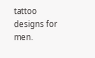tattoo designs for men.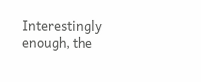Interestingly enough, the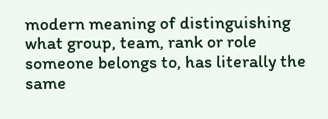modern meaning of distinguishing what group, team, rank or role someone belongs to, has literally the same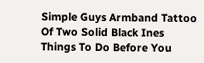Simple Guys Armband Tattoo Of Two Solid Black Ines Things To Do Before You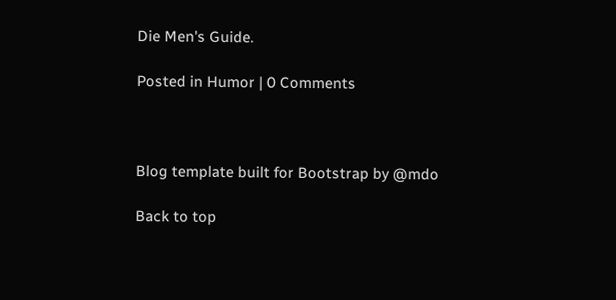Die Men's Guide.

Posted in Humor | 0 Comments



Blog template built for Bootstrap by @mdo

Back to top